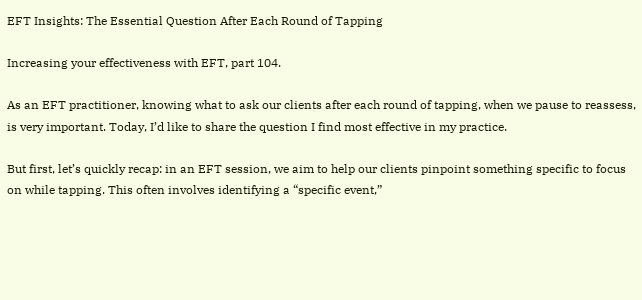EFT Insights: The Essential Question After Each Round of Tapping

Increasing your effectiveness with EFT, part 104.

As an EFT practitioner, knowing what to ask our clients after each round of tapping, when we pause to reassess, is very important. Today, I’d like to share the question I find most effective in my practice.

But first, let’s quickly recap: in an EFT session, we aim to help our clients pinpoint something specific to focus on while tapping. This often involves identifying a “specific event,”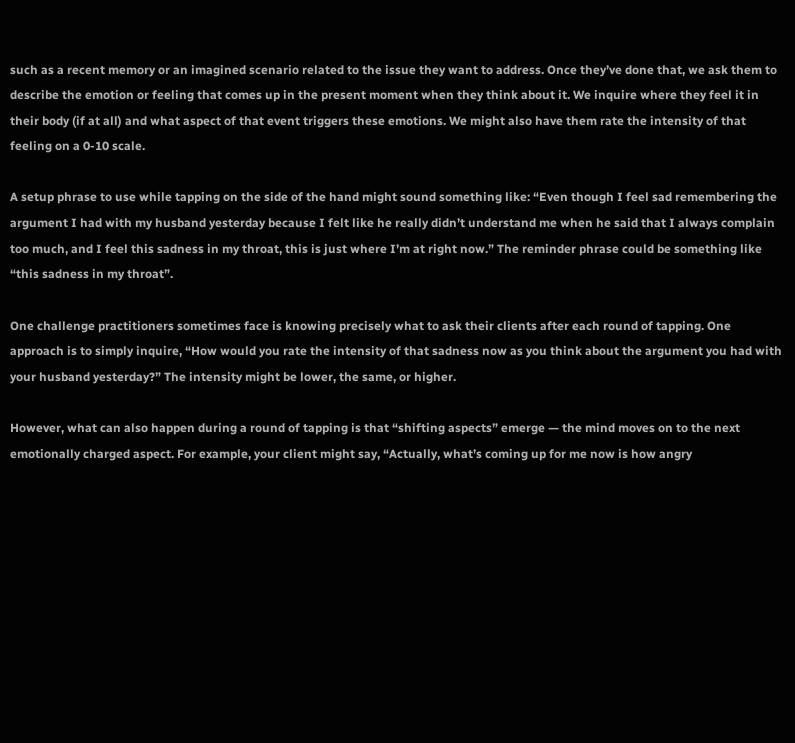such as a recent memory or an imagined scenario related to the issue they want to address. Once they’ve done that, we ask them to describe the emotion or feeling that comes up in the present moment when they think about it. We inquire where they feel it in their body (if at all) and what aspect of that event triggers these emotions. We might also have them rate the intensity of that feeling on a 0-10 scale.

A setup phrase to use while tapping on the side of the hand might sound something like: “Even though I feel sad remembering the argument I had with my husband yesterday because I felt like he really didn’t understand me when he said that I always complain too much, and I feel this sadness in my throat, this is just where I’m at right now.” The reminder phrase could be something like “this sadness in my throat”.

One challenge practitioners sometimes face is knowing precisely what to ask their clients after each round of tapping. One approach is to simply inquire, “How would you rate the intensity of that sadness now as you think about the argument you had with your husband yesterday?” The intensity might be lower, the same, or higher.

However, what can also happen during a round of tapping is that “shifting aspects” emerge — the mind moves on to the next emotionally charged aspect. For example, your client might say, “Actually, what’s coming up for me now is how angry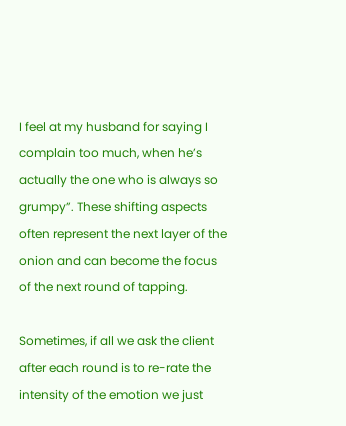I feel at my husband for saying I complain too much, when he’s actually the one who is always so grumpy”. These shifting aspects often represent the next layer of the onion and can become the focus of the next round of tapping.

Sometimes, if all we ask the client after each round is to re-rate the intensity of the emotion we just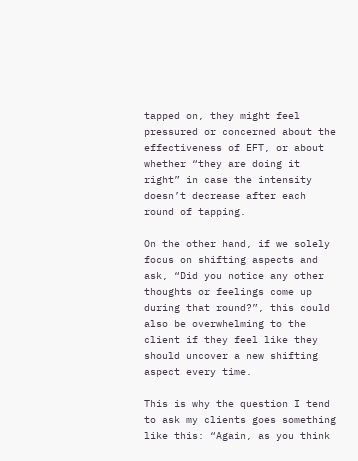tapped on, they might feel pressured or concerned about the effectiveness of EFT, or about whether “they are doing it right” in case the intensity doesn’t decrease after each round of tapping.

On the other hand, if we solely focus on shifting aspects and ask, “Did you notice any other thoughts or feelings come up during that round?”, this could also be overwhelming to the client if they feel like they should uncover a new shifting aspect every time.

This is why the question I tend to ask my clients goes something like this: “Again, as you think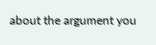about the argument you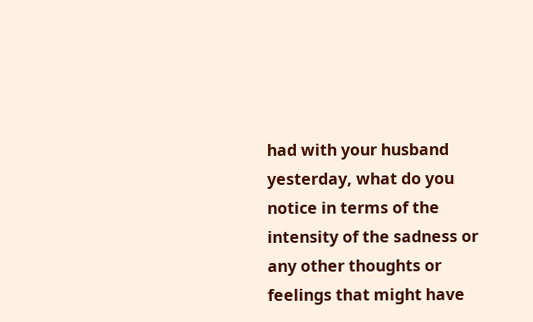had with your husband yesterday, what do you notice in terms of the intensity of the sadness or any other thoughts or feelings that might have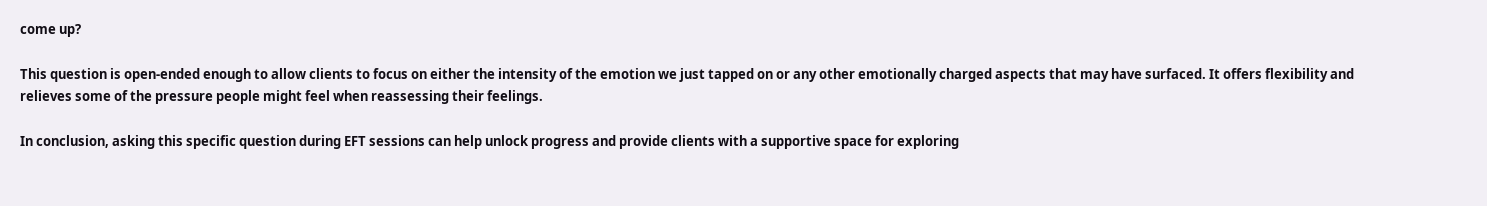come up?

This question is open-ended enough to allow clients to focus on either the intensity of the emotion we just tapped on or any other emotionally charged aspects that may have surfaced. It offers flexibility and relieves some of the pressure people might feel when reassessing their feelings.

In conclusion, asking this specific question during EFT sessions can help unlock progress and provide clients with a supportive space for exploring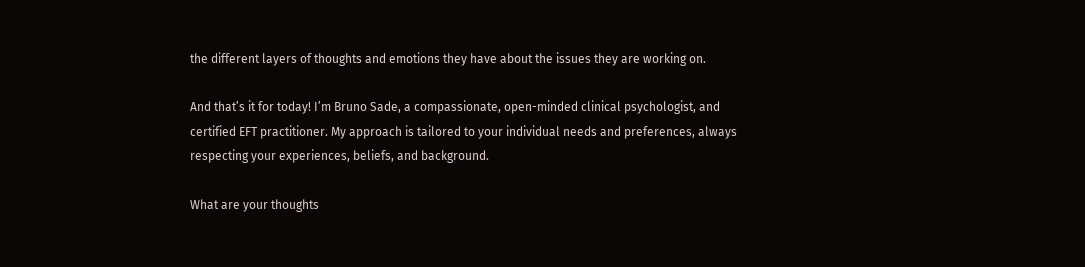the different layers of thoughts and emotions they have about the issues they are working on.

And that’s it for today! I’m Bruno Sade, a compassionate, open-minded clinical psychologist, and certified EFT practitioner. My approach is tailored to your individual needs and preferences, always respecting your experiences, beliefs, and background.

What are your thoughts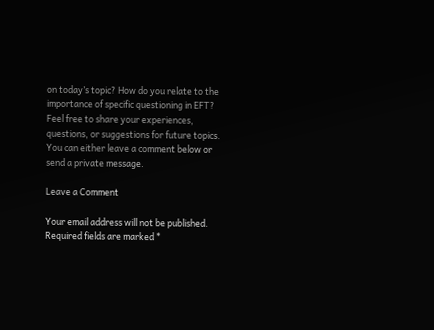on today’s topic? How do you relate to the importance of specific questioning in EFT? Feel free to share your experiences, questions, or suggestions for future topics. You can either leave a comment below or send a private message.

Leave a Comment

Your email address will not be published. Required fields are marked *